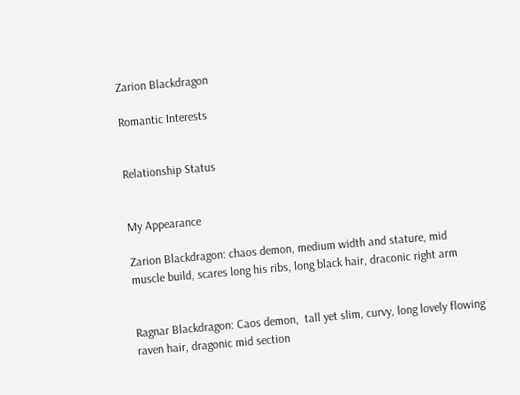Zarion Blackdragon

Romantic Interests


Relationship Status


My Appearance

Zarion Blackdragon: chaos demon, medium width and stature, mid muscle build, scares long his ribs, long black hair, draconic right arm


Ragnar Blackdragon: Caos demon,  tall yet slim, curvy, long lovely flowing raven hair, dragonic mid section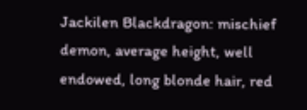Jackilen Blackdragon: mischief demon, average height, well endowed, long blonde hair, red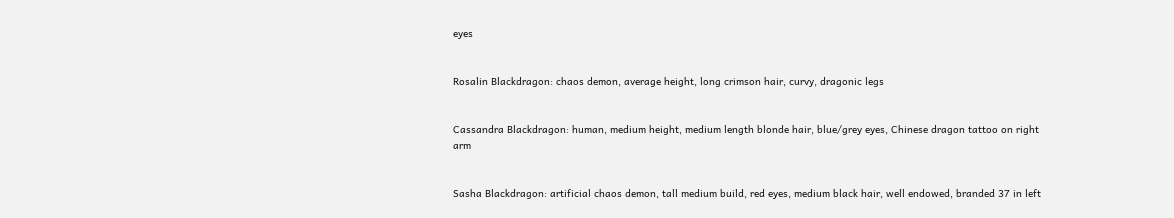eyes


Rosalin Blackdragon: chaos demon, average height, long crimson hair, curvy, dragonic legs


Cassandra Blackdragon: human, medium height, medium length blonde hair, blue/grey eyes, Chinese dragon tattoo on right arm


Sasha Blackdragon: artificial chaos demon, tall medium build, red eyes, medium black hair, well endowed, branded 37 in left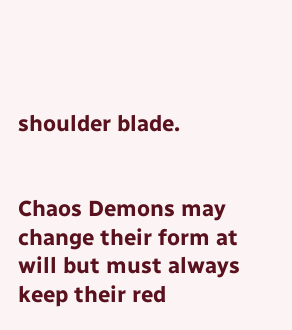shoulder blade.


Chaos Demons may change their form at will but must always keep their red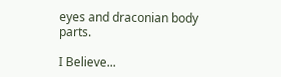eyes and draconian body parts.

I Believe...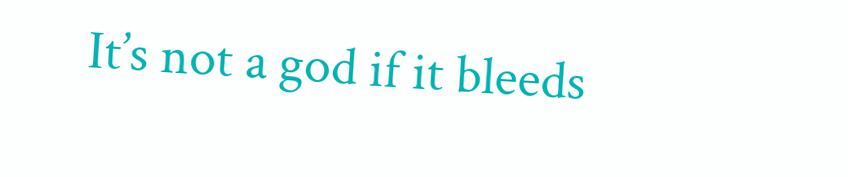It’s not a god if it bleeds